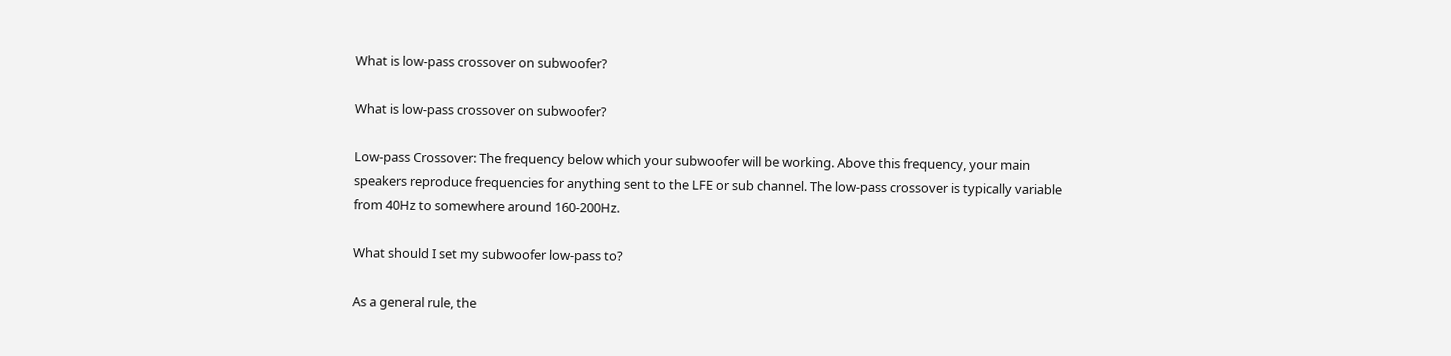What is low-pass crossover on subwoofer?

What is low-pass crossover on subwoofer?

Low-pass Crossover: The frequency below which your subwoofer will be working. Above this frequency, your main speakers reproduce frequencies for anything sent to the LFE or sub channel. The low-pass crossover is typically variable from 40Hz to somewhere around 160-200Hz.

What should I set my subwoofer low-pass to?

As a general rule, the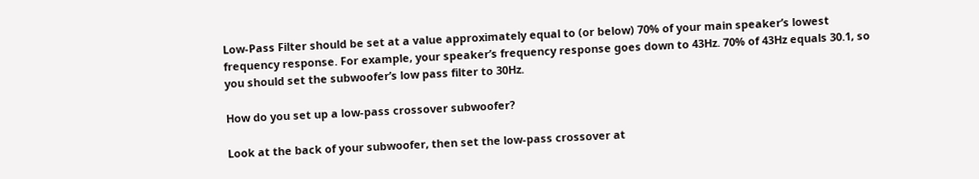Low-Pass Filter should be set at a value approximately equal to (or below) 70% of your main speaker’s lowest frequency response. For example, your speaker’s frequency response goes down to 43Hz. 70% of 43Hz equals 30.1, so you should set the subwoofer’s low pass filter to 30Hz.

How do you set up a low-pass crossover subwoofer?

Look at the back of your subwoofer, then set the low-pass crossover at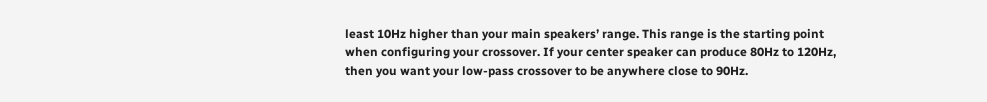least 10Hz higher than your main speakers’ range. This range is the starting point when configuring your crossover. If your center speaker can produce 80Hz to 120Hz, then you want your low-pass crossover to be anywhere close to 90Hz.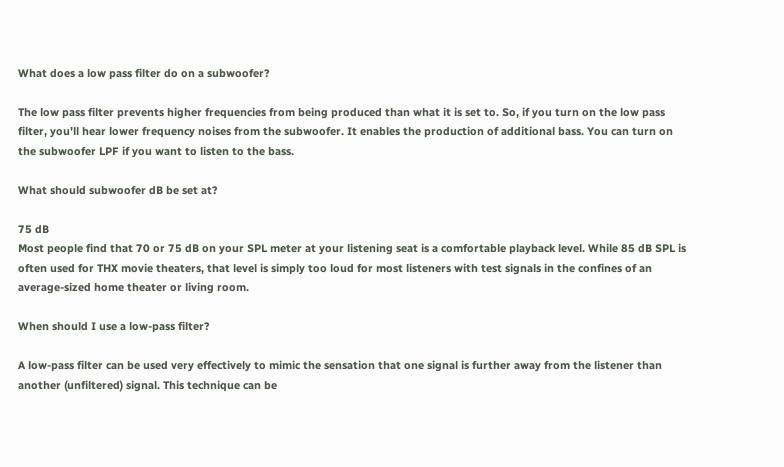What does a low pass filter do on a subwoofer?

The low pass filter prevents higher frequencies from being produced than what it is set to. So, if you turn on the low pass filter, you’ll hear lower frequency noises from the subwoofer. It enables the production of additional bass. You can turn on the subwoofer LPF if you want to listen to the bass.

What should subwoofer dB be set at?

75 dB
Most people find that 70 or 75 dB on your SPL meter at your listening seat is a comfortable playback level. While 85 dB SPL is often used for THX movie theaters, that level is simply too loud for most listeners with test signals in the confines of an average-sized home theater or living room.

When should I use a low-pass filter?

A low-pass filter can be used very effectively to mimic the sensation that one signal is further away from the listener than another (unfiltered) signal. This technique can be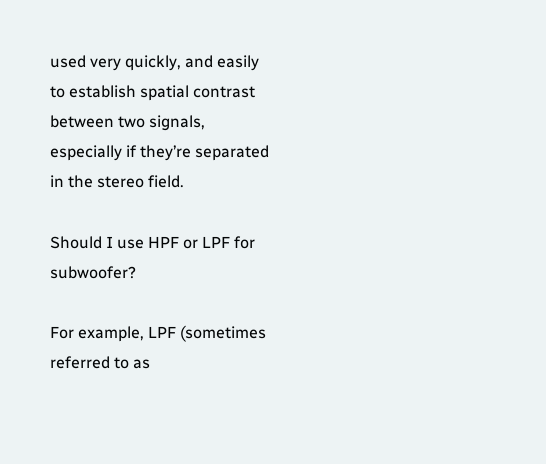used very quickly, and easily to establish spatial contrast between two signals, especially if they’re separated in the stereo field.

Should I use HPF or LPF for subwoofer?

For example, LPF (sometimes referred to as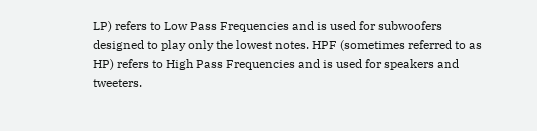LP) refers to Low Pass Frequencies and is used for subwoofers designed to play only the lowest notes. HPF (sometimes referred to as HP) refers to High Pass Frequencies and is used for speakers and tweeters.